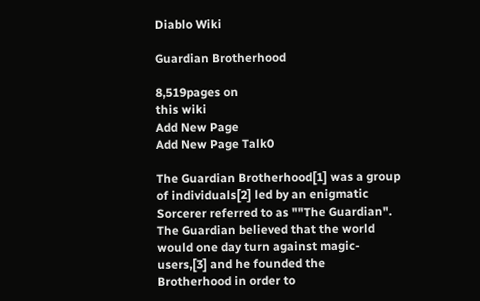Diablo Wiki

Guardian Brotherhood

8,519pages on
this wiki
Add New Page
Add New Page Talk0

The Guardian Brotherhood[1] was a group of individuals[2] led by an enigmatic Sorcerer referred to as ""The Guardian". The Guardian believed that the world would one day turn against magic-users,[3] and he founded the Brotherhood in order to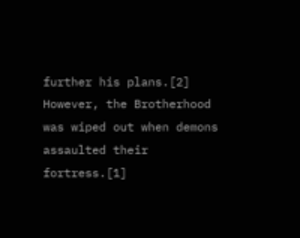further his plans.[2] However, the Brotherhood was wiped out when demons assaulted their fortress.[1]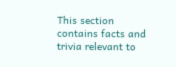This section contains facts and trivia relevant to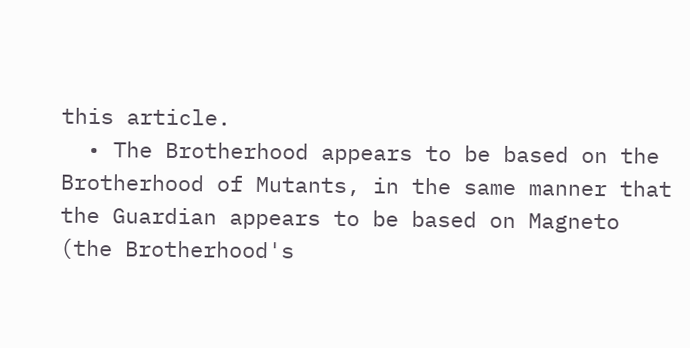this article.
  • The Brotherhood appears to be based on the Brotherhood of Mutants, in the same manner that the Guardian appears to be based on Magneto (the Brotherhood's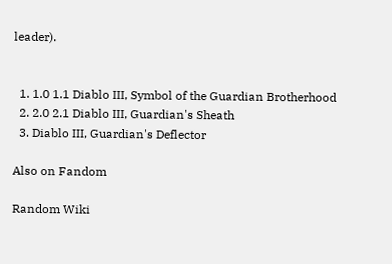leader).


  1. 1.0 1.1 Diablo III, Symbol of the Guardian Brotherhood
  2. 2.0 2.1 Diablo III, Guardian's Sheath
  3. Diablo III, Guardian's Deflector

Also on Fandom

Random Wiki